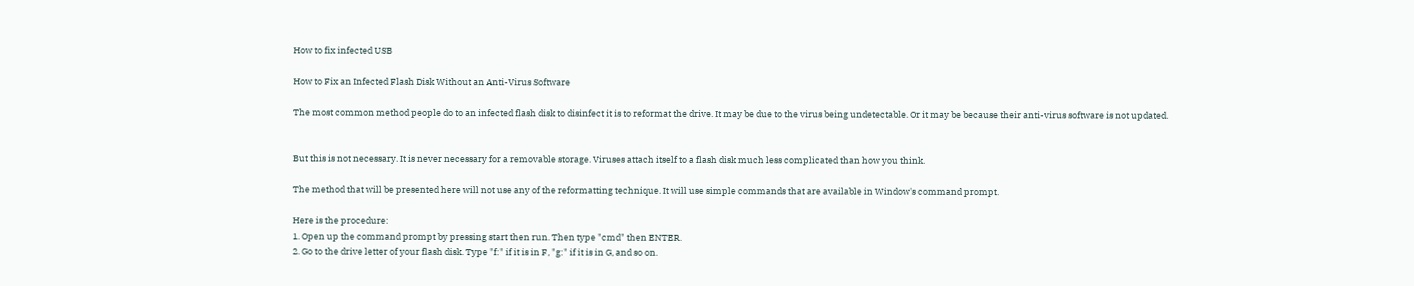How to fix infected USB

How to Fix an Infected Flash Disk Without an Anti-Virus Software

The most common method people do to an infected flash disk to disinfect it is to reformat the drive. It may be due to the virus being undetectable. Or it may be because their anti-virus software is not updated.


But this is not necessary. It is never necessary for a removable storage. Viruses attach itself to a flash disk much less complicated than how you think.

The method that will be presented here will not use any of the reformatting technique. It will use simple commands that are available in Window's command prompt.

Here is the procedure:
1. Open up the command prompt by pressing start then run. Then type "cmd" then ENTER.
2. Go to the drive letter of your flash disk. Type "f:" if it is in F, "g:" if it is in G, and so on.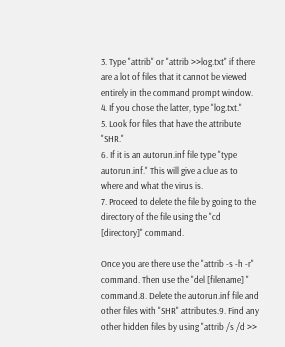3. Type "attrib" or "attrib >>log.txt" if there are a lot of files that it cannot be viewed entirely in the command prompt window.
4. If you chose the latter, type "log.txt."
5. Look for files that have the attribute "SHR."
6. If it is an autorun.inf file type "type autorun.inf." This will give a clue as to where and what the virus is.
7. Proceed to delete the file by going to the directory of the file using the "cd [directory]" command.

Once you are there use the "attrib -s -h -r" command. Then use the "del [filename] " command.8. Delete the autorun.inf file and other files with "SHR" attributes.9. Find any other hidden files by using "attrib /s /d >>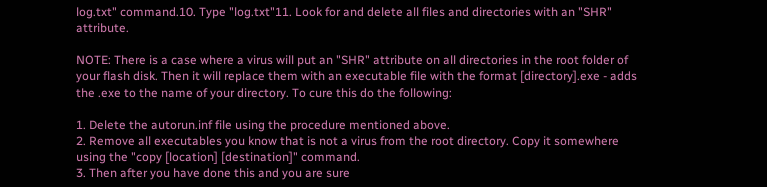log.txt" command.10. Type "log.txt"11. Look for and delete all files and directories with an "SHR" attribute.

NOTE: There is a case where a virus will put an "SHR" attribute on all directories in the root folder of your flash disk. Then it will replace them with an executable file with the format [directory].exe - adds the .exe to the name of your directory. To cure this do the following:

1. Delete the autorun.inf file using the procedure mentioned above.
2. Remove all executables you know that is not a virus from the root directory. Copy it somewhere using the "copy [location] [destination]" command.
3. Then after you have done this and you are sure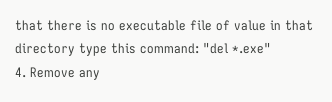that there is no executable file of value in that directory type this command: "del *.exe"
4. Remove any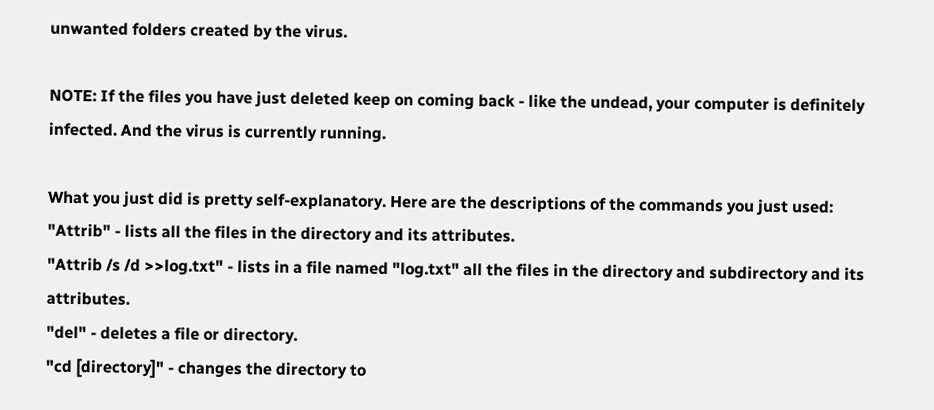unwanted folders created by the virus.

NOTE: If the files you have just deleted keep on coming back - like the undead, your computer is definitely infected. And the virus is currently running.

What you just did is pretty self-explanatory. Here are the descriptions of the commands you just used:
"Attrib" - lists all the files in the directory and its attributes.
"Attrib /s /d >>log.txt" - lists in a file named "log.txt" all the files in the directory and subdirectory and its attributes.
"del" - deletes a file or directory.
"cd [directory]" - changes the directory to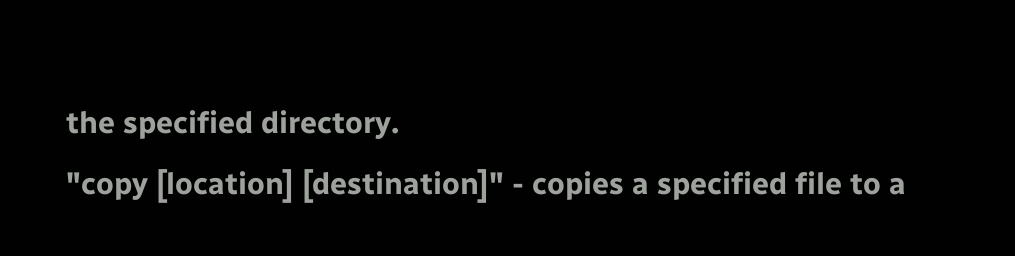the specified directory.
"copy [location] [destination]" - copies a specified file to a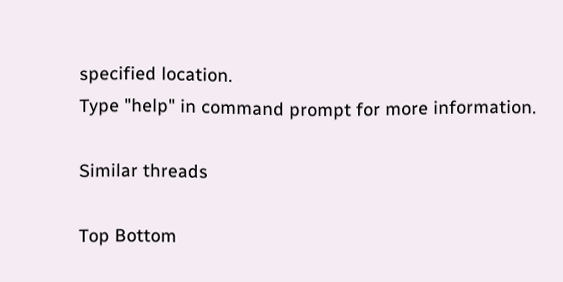specified location.
Type "help" in command prompt for more information.

Similar threads

Top Bottom